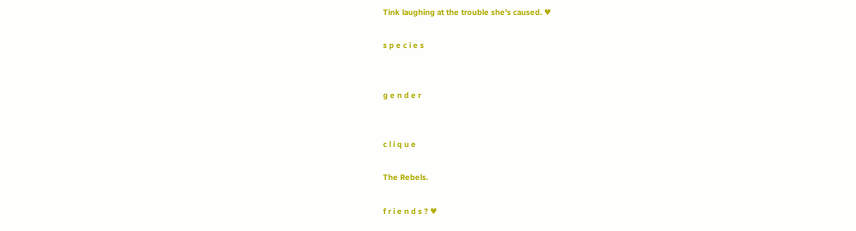Tink laughing at the trouble she's caused. ♥

s p e c i e s


g e n d e r


c l i q u e

The Rebels.

f r i e n d s ? ♥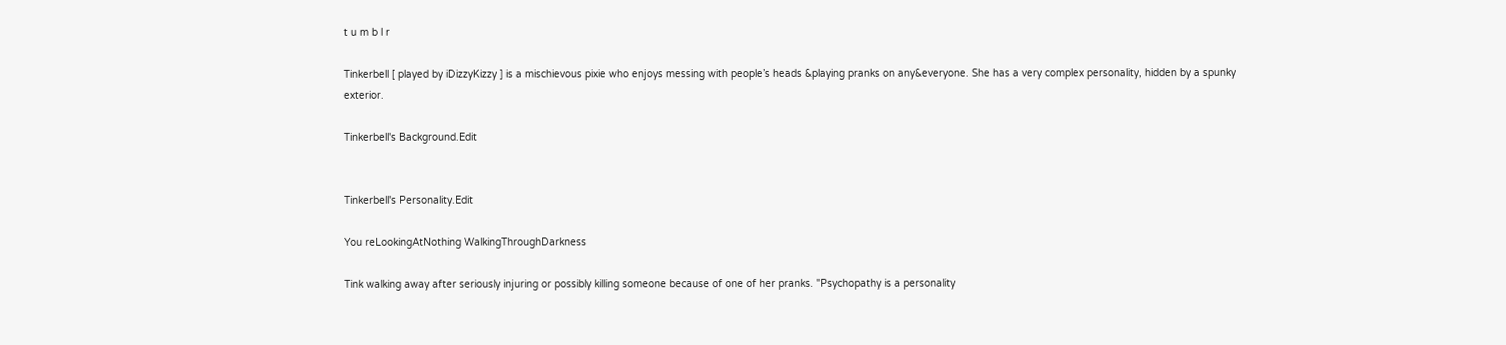t u m b l r

Tinkerbell [ played by iDizzyKizzy ] is a mischievous pixie who enjoys messing with people’s heads &playing pranks on any&everyone. She has a very complex personality, hidden by a spunky exterior.

Tinkerbell's Background.Edit


Tinkerbell's Personality.Edit

You reLookingAtNothing WalkingThroughDarkness

Tink walking away after seriously injuring or possibly killing someone because of one of her pranks. "Psychopathy is a personality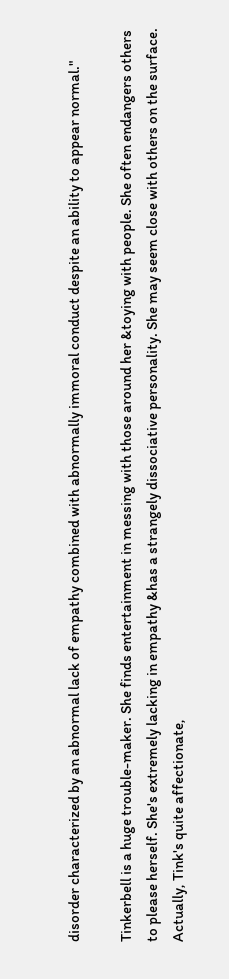disorder characterized by an abnormal lack of empathy combined with abnormally immoral conduct despite an ability to appear normal."

Tinkerbell is a huge trouble-maker. She finds entertainment in messing with those around her &toying with people. She often endangers others to please herself. She's extremely lacking in empathy &has a strangely dissociative personality. She may seem close with others on the surface. Actually, Tink's quite affectionate,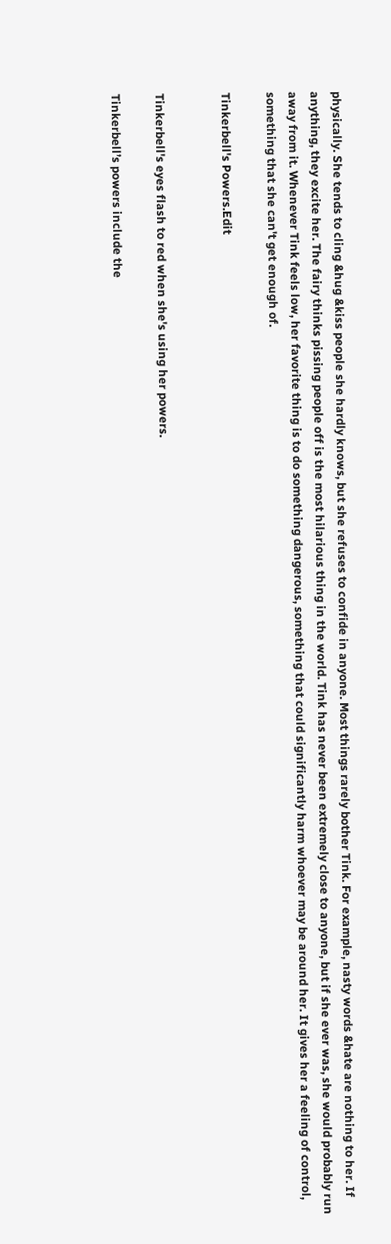physically. She tends to cling &hug &kiss people she hardly knows, but she refuses to confide in anyone. Most things rarely bother Tink. For example, nasty words &hate are nothing to her. If anything, they excite her. The fairy thinks pissing people off is the most hilarious thing in the world. Tink has never been extremely close to anyone, but if she ever was, she would probably run away from it. Whenever Tink feels low, her favorite thing is to do something dangerous, something that could significantly harm whoever may be around her. It gives her a feeling of control, something that she can't get enough of.

Tinkerbell's Powers.Edit


Tinkerbell's eyes flash to red when she's using her powers.

Tinkerbell’s powers include the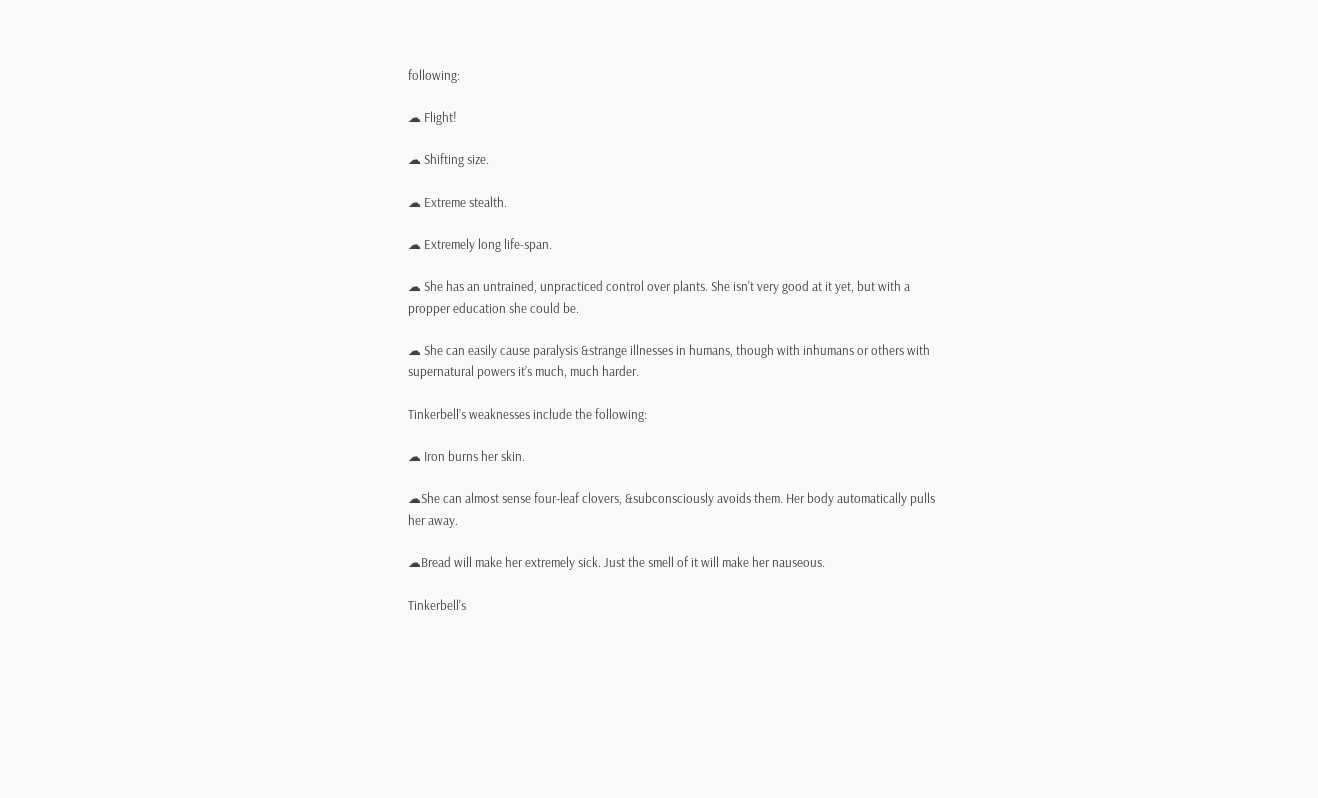following:

☁ Flight!

☁ Shifting size.

☁ Extreme stealth.

☁ Extremely long life-span.

☁ She has an untrained, unpracticed control over plants. She isn't very good at it yet, but with a propper education she could be.

☁ She can easily cause paralysis &strange illnesses in humans, though with inhumans or others with supernatural powers it’s much, much harder.

Tinkerbell’s weaknesses include the following:

☁ Iron burns her skin.

☁She can almost sense four-leaf clovers, &subconsciously avoids them. Her body automatically pulls her away.

☁Bread will make her extremely sick. Just the smell of it will make her nauseous.

Tinkerbell's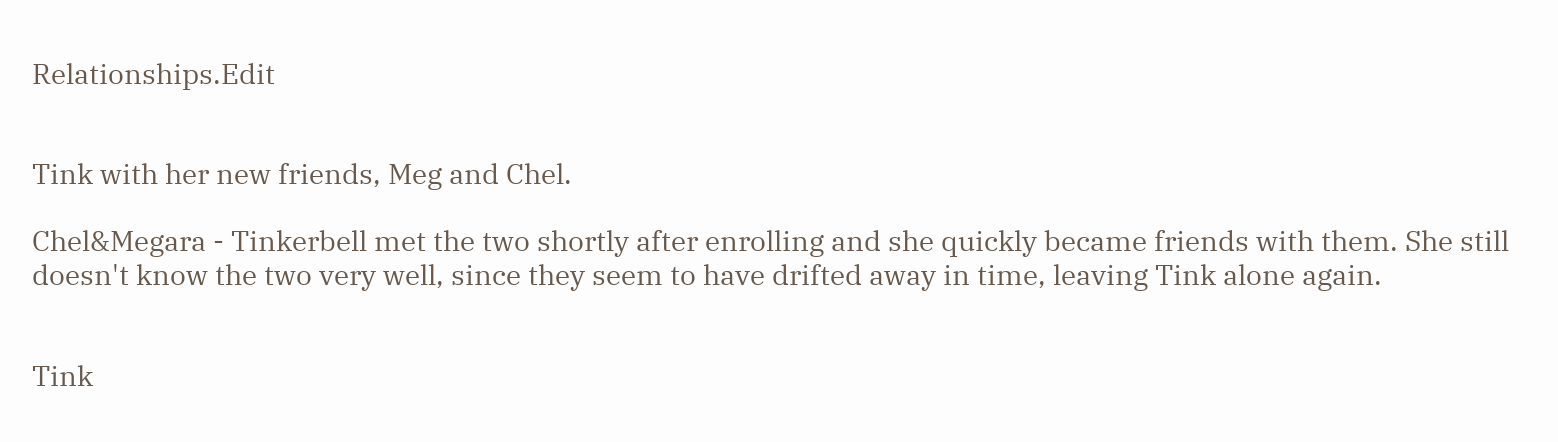Relationships.Edit


Tink with her new friends, Meg and Chel.

Chel&Megara - Tinkerbell met the two shortly after enrolling and she quickly became friends with them. She still doesn't know the two very well, since they seem to have drifted away in time, leaving Tink alone again.


Tink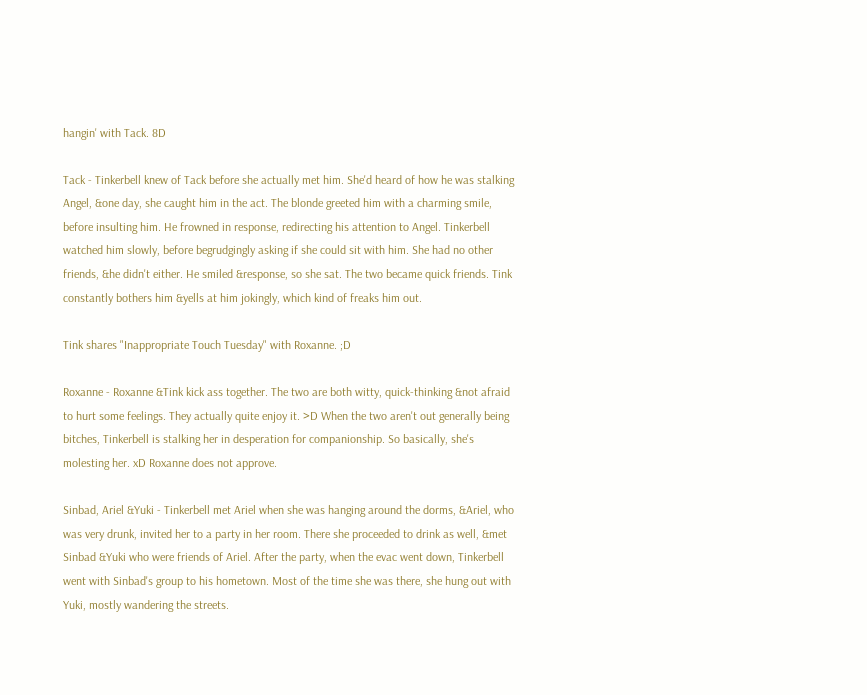hangin' with Tack. 8D

Tack - Tinkerbell knew of Tack before she actually met him. She'd heard of how he was stalking Angel, &one day, she caught him in the act. The blonde greeted him with a charming smile, before insulting him. He frowned in response, redirecting his attention to Angel. Tinkerbell watched him slowly, before begrudgingly asking if she could sit with him. She had no other friends, &he didn't either. He smiled &response, so she sat. The two became quick friends. Tink constantly bothers him &yells at him jokingly, which kind of freaks him out.

Tink shares "Inappropriate Touch Tuesday" with Roxanne. ;D

Roxanne - Roxanne &Tink kick ass together. The two are both witty, quick-thinking &not afraid to hurt some feelings. They actually quite enjoy it. >D When the two aren't out generally being bitches, Tinkerbell is stalking her in desperation for companionship. So basically, she's molesting her. xD Roxanne does not approve.

Sinbad, Ariel &Yuki - Tinkerbell met Ariel when she was hanging around the dorms, &Ariel, who was very drunk, invited her to a party in her room. There she proceeded to drink as well, &met Sinbad &Yuki who were friends of Ariel. After the party, when the evac went down, Tinkerbell went with Sinbad's group to his hometown. Most of the time she was there, she hung out with Yuki, mostly wandering the streets.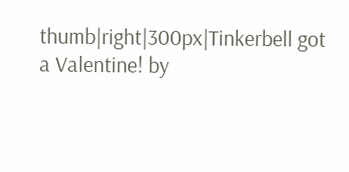thumb|right|300px|Tinkerbell got a Valentine! by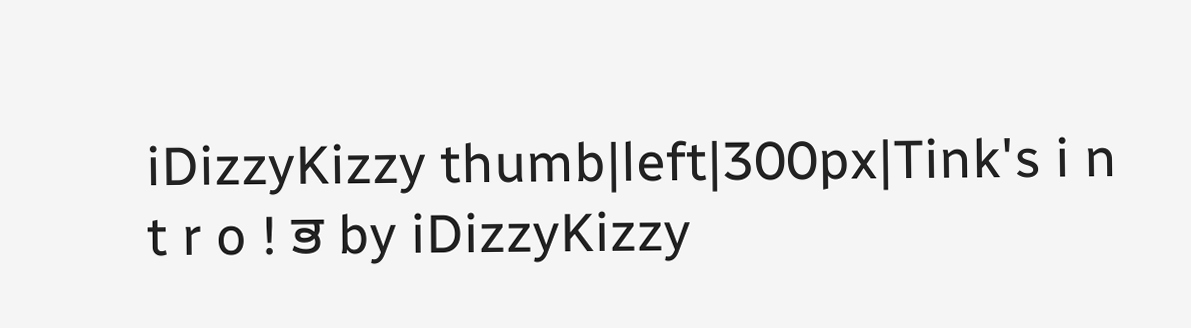iDizzyKizzy thumb|left|300px|Tink's i n t r o ! ਭ by iDizzyKizzy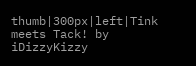thumb|300px|left|Tink meets Tack! by iDizzyKizzy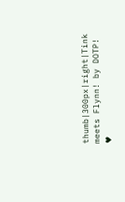thumb|300px|right|Tink meets Flynn! by DOTP! ♥